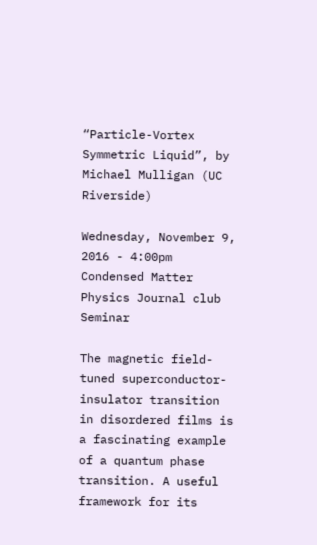“Particle-Vortex Symmetric Liquid”, by Michael Mulligan (UC Riverside)

Wednesday, November 9, 2016 - 4:00pm
Condensed Matter Physics Journal club Seminar

The magnetic field-tuned superconductor-insulator transition in disordered films is a fascinating example of a quantum phase transition. A useful framework for its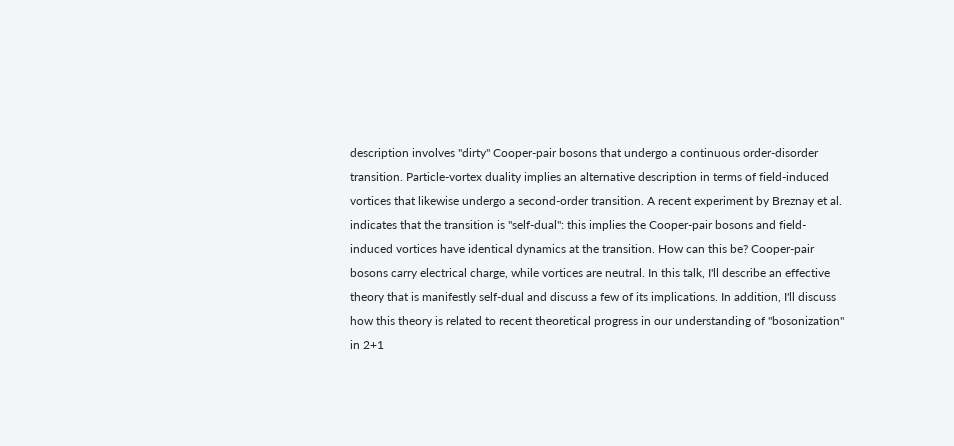description involves "dirty" Cooper-pair bosons that undergo a continuous order-disorder transition. Particle-vortex duality implies an alternative description in terms of field-induced vortices that likewise undergo a second-order transition. A recent experiment by Breznay et al. indicates that the transition is "self-dual": this implies the Cooper-pair bosons and field-induced vortices have identical dynamics at the transition. How can this be? Cooper-pair bosons carry electrical charge, while vortices are neutral. In this talk, I'll describe an effective theory that is manifestly self-dual and discuss a few of its implications. In addition, I'll discuss how this theory is related to recent theoretical progress in our understanding of "bosonization" in 2+1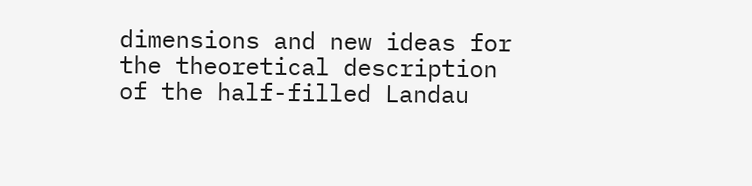dimensions and new ideas for the theoretical description of the half-filled Landau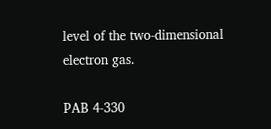level of the two-dimensional electron gas.

PAB 4-330